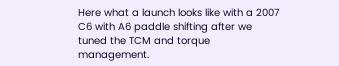Here what a launch looks like with a 2007 C6 with A6 paddle shifting after we tuned the TCM and torque management.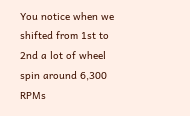You notice when we shifted from 1st to 2nd a lot of wheel spin around 6,300 RPMs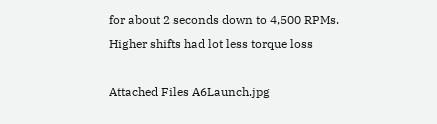for about 2 seconds down to 4,500 RPMs.
Higher shifts had lot less torque loss

Attached Files A6Launch.jpg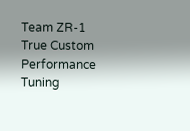Team ZR-1
True Custom Performance Tuning